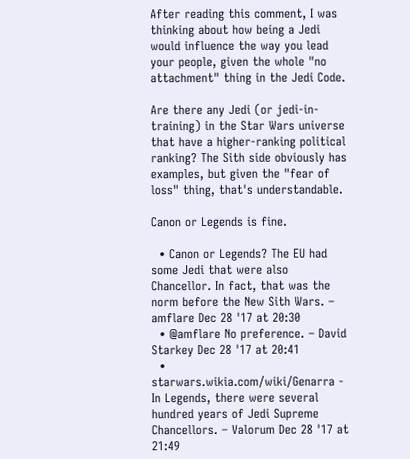After reading this comment, I was thinking about how being a Jedi would influence the way you lead your people, given the whole "no attachment" thing in the Jedi Code.

Are there any Jedi (or jedi-in-training) in the Star Wars universe that have a higher-ranking political ranking? The Sith side obviously has examples, but given the "fear of loss" thing, that's understandable.

Canon or Legends is fine.

  • Canon or Legends? The EU had some Jedi that were also Chancellor. In fact, that was the norm before the New Sith Wars. – amflare Dec 28 '17 at 20:30
  • @amflare No preference. – David Starkey Dec 28 '17 at 20:41
  • starwars.wikia.com/wiki/Genarra - In Legends, there were several hundred years of Jedi Supreme Chancellors. – Valorum Dec 28 '17 at 21:49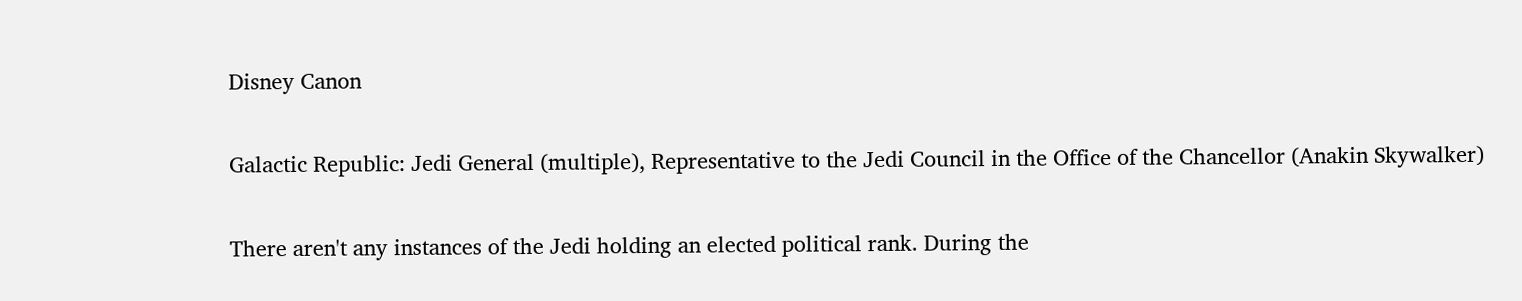Disney Canon

Galactic Republic: Jedi General (multiple), Representative to the Jedi Council in the Office of the Chancellor (Anakin Skywalker)

There aren't any instances of the Jedi holding an elected political rank. During the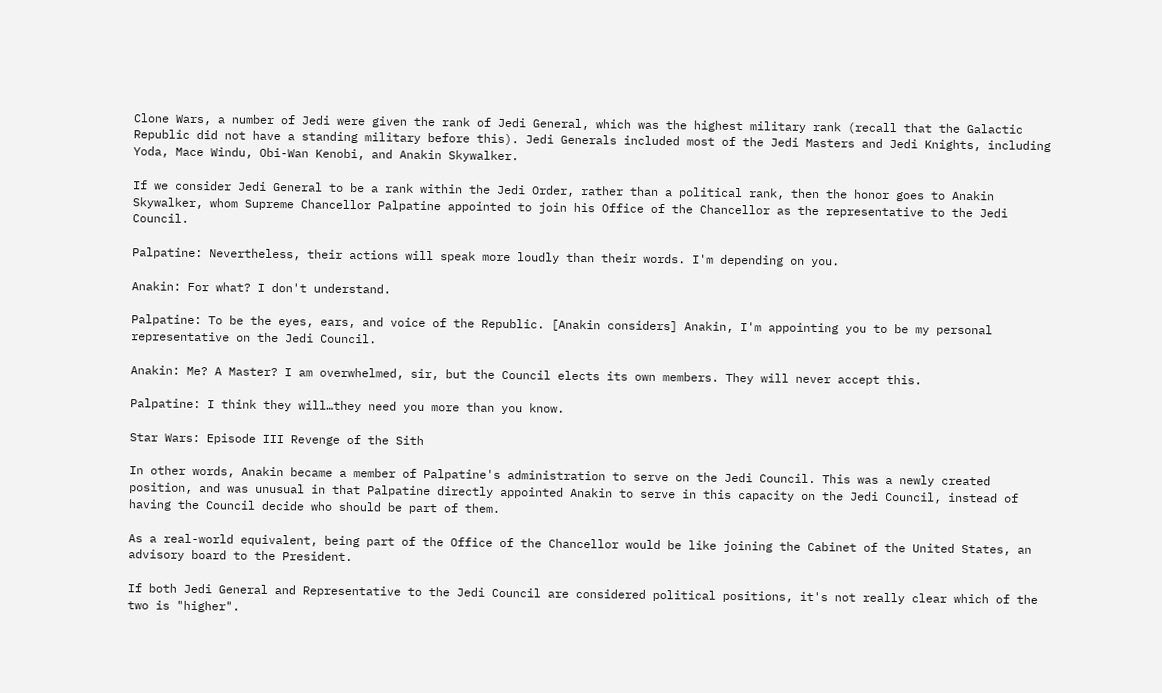Clone Wars, a number of Jedi were given the rank of Jedi General, which was the highest military rank (recall that the Galactic Republic did not have a standing military before this). Jedi Generals included most of the Jedi Masters and Jedi Knights, including Yoda, Mace Windu, Obi-Wan Kenobi, and Anakin Skywalker.

If we consider Jedi General to be a rank within the Jedi Order, rather than a political rank, then the honor goes to Anakin Skywalker, whom Supreme Chancellor Palpatine appointed to join his Office of the Chancellor as the representative to the Jedi Council.

Palpatine: Nevertheless, their actions will speak more loudly than their words. I'm depending on you.

Anakin: For what? I don't understand.

Palpatine: To be the eyes, ears, and voice of the Republic. [Anakin considers] Anakin, I'm appointing you to be my personal representative on the Jedi Council.

Anakin: Me? A Master? I am overwhelmed, sir, but the Council elects its own members. They will never accept this.

Palpatine: I think they will…they need you more than you know.

Star Wars: Episode III Revenge of the Sith

In other words, Anakin became a member of Palpatine's administration to serve on the Jedi Council. This was a newly created position, and was unusual in that Palpatine directly appointed Anakin to serve in this capacity on the Jedi Council, instead of having the Council decide who should be part of them.

As a real-world equivalent, being part of the Office of the Chancellor would be like joining the Cabinet of the United States, an advisory board to the President.

If both Jedi General and Representative to the Jedi Council are considered political positions, it's not really clear which of the two is "higher".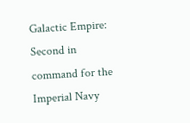Galactic Empire: Second in command for the Imperial Navy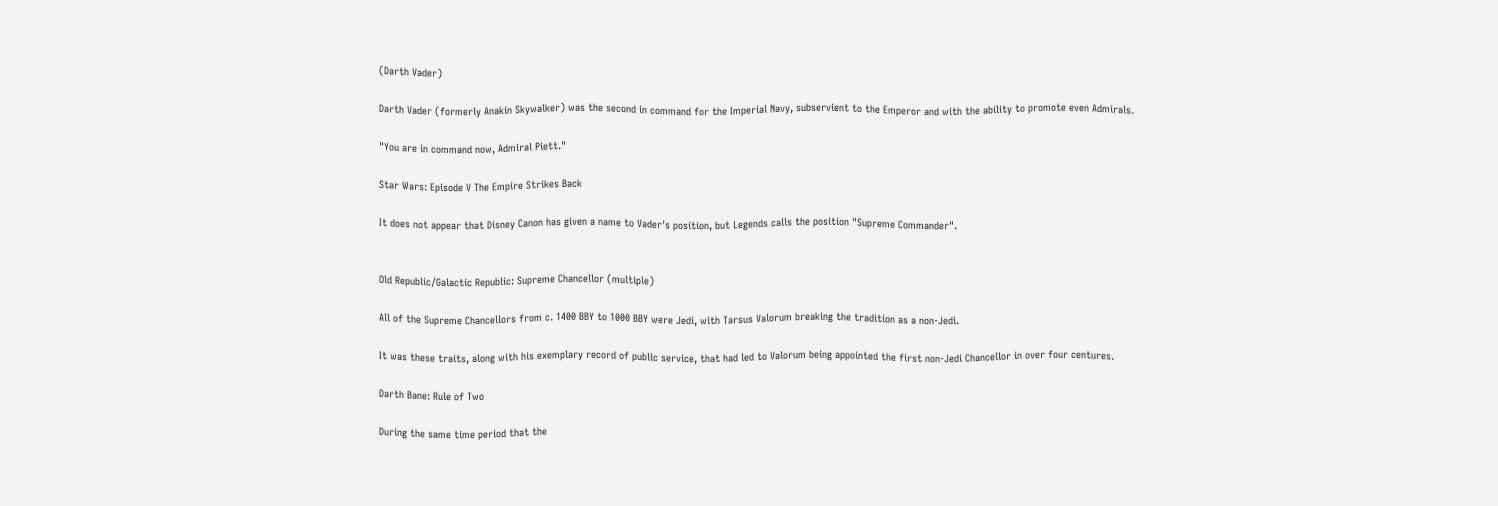(Darth Vader)

Darth Vader (formerly Anakin Skywalker) was the second in command for the Imperial Navy, subservient to the Emperor and with the ability to promote even Admirals.

"You are in command now, Admiral Piett."

Star Wars: Episode V The Empire Strikes Back

It does not appear that Disney Canon has given a name to Vader's position, but Legends calls the position "Supreme Commander".


Old Republic/Galactic Republic: Supreme Chancellor (multiple)

All of the Supreme Chancellors from c. 1400 BBY to 1000 BBY were Jedi, with Tarsus Valorum breaking the tradition as a non-Jedi.

It was these traits, along with his exemplary record of public service, that had led to Valorum being appointed the first non-Jedi Chancellor in over four centures.

Darth Bane: Rule of Two

During the same time period that the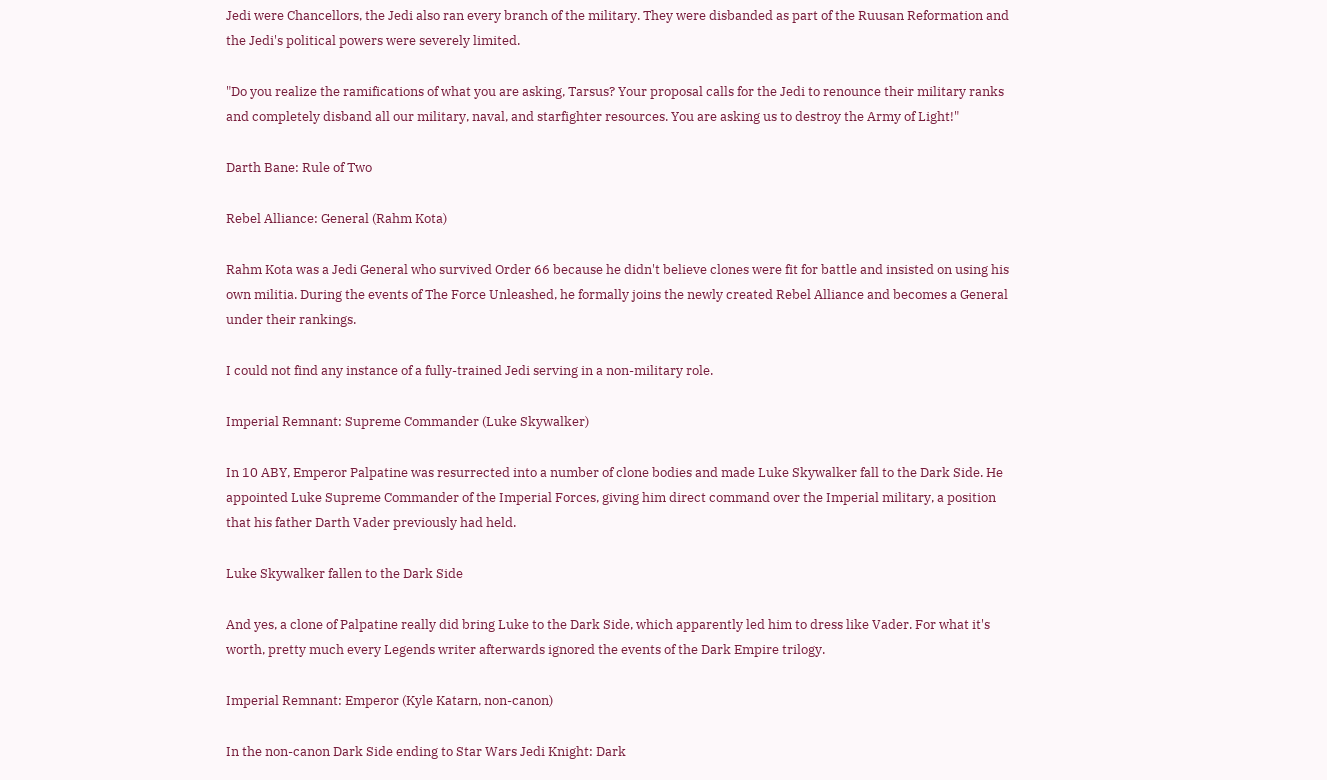Jedi were Chancellors, the Jedi also ran every branch of the military. They were disbanded as part of the Ruusan Reformation and the Jedi's political powers were severely limited.

"Do you realize the ramifications of what you are asking, Tarsus? Your proposal calls for the Jedi to renounce their military ranks and completely disband all our military, naval, and starfighter resources. You are asking us to destroy the Army of Light!"

Darth Bane: Rule of Two

Rebel Alliance: General (Rahm Kota)

Rahm Kota was a Jedi General who survived Order 66 because he didn't believe clones were fit for battle and insisted on using his own militia. During the events of The Force Unleashed, he formally joins the newly created Rebel Alliance and becomes a General under their rankings.

I could not find any instance of a fully-trained Jedi serving in a non-military role.

Imperial Remnant: Supreme Commander (Luke Skywalker)

In 10 ABY, Emperor Palpatine was resurrected into a number of clone bodies and made Luke Skywalker fall to the Dark Side. He appointed Luke Supreme Commander of the Imperial Forces, giving him direct command over the Imperial military, a position that his father Darth Vader previously had held.

Luke Skywalker fallen to the Dark Side

And yes, a clone of Palpatine really did bring Luke to the Dark Side, which apparently led him to dress like Vader. For what it's worth, pretty much every Legends writer afterwards ignored the events of the Dark Empire trilogy.

Imperial Remnant: Emperor (Kyle Katarn, non-canon)

In the non-canon Dark Side ending to Star Wars Jedi Knight: Dark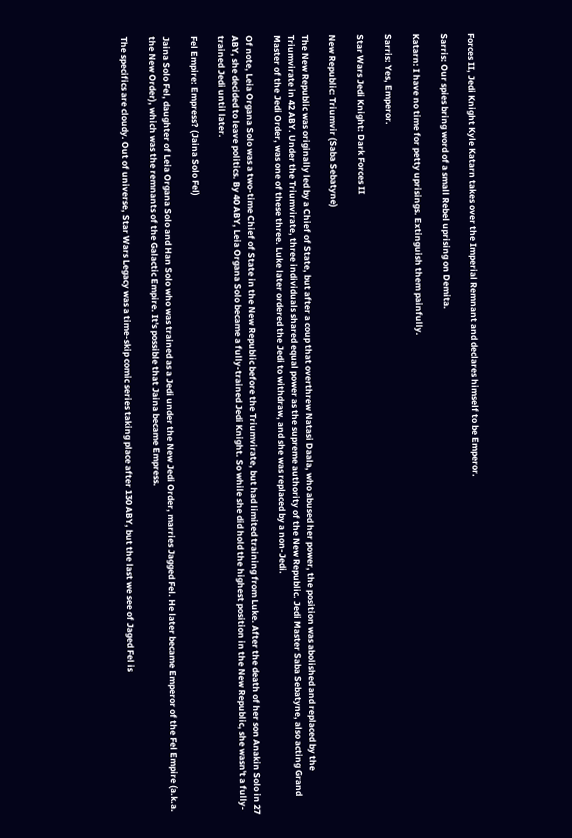Forces II, Jedi Knight Kyle Katarn takes over the Imperial Remnant and declares himself to be Emperor.

Sarris: Our spies bring word of a small Rebel uprising on Demita.

Katarn: I have no time for petty uprisings. Extinguish them painfully.

Sarris: Yes, Emperor.

Star Wars Jedi Knight: Dark Forces II

New Republic: Triumvir (Saba Sebatyne)

The New Republic was originally led by a Chief of State, but after a coup that overthrew Natasi Daala, who abused her power, the position was abolished and replaced by the Triumvirate in 42 ABY. Under the Triumvirate, three individuals shared equal power as the supreme authority of the New Republic. Jedi Master Saba Sebatyne, also acting Grand Master of the Jedi Order, was one of these three. Luke later ordered the Jedi to withdraw, and she was replaced by a non-Jedi.

Of note, Leia Organa Solo was a two-time Chief of State in the New Republic before the Triumvirate, but had limited training from Luke. After the death of her son Anakin Solo in 27 ABY, she decided to leave politics. By 40 ABY, Leia Organa Solo became a fully-trained Jedi Knight. So while she did hold the highest position in the New Republic, she wasn't a fully-trained Jedi until later.

Fel Empire: Empress? (Jaina Solo Fel)

Jaina Solo Fel, daughter of Leia Organa Solo and Han Solo who was trained as a Jedi under the New Jedi Order, marries Jagged Fel. He later became Emperor of the Fel Empire (a.k.a. the New Order), which was the remnants of the Galactic Empire. It's possible that Jaina became Empress.

The specifics are cloudy. Out of universe, Star Wars Legacy was a time-skip comic series taking place after 130 ABY, but the last we see of Jaged Fel is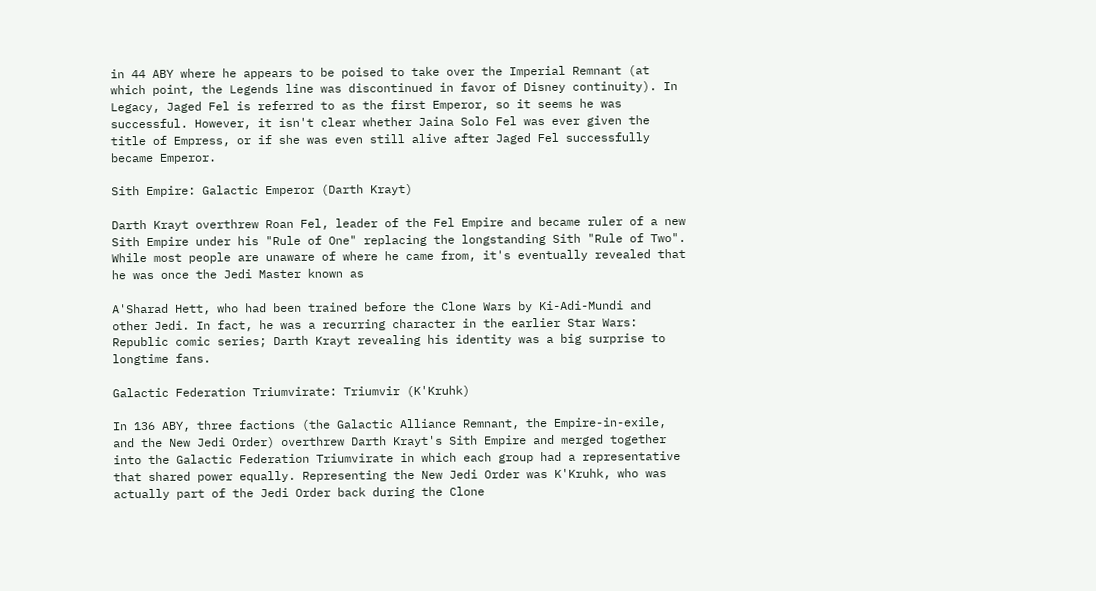in 44 ABY where he appears to be poised to take over the Imperial Remnant (at which point, the Legends line was discontinued in favor of Disney continuity). In Legacy, Jaged Fel is referred to as the first Emperor, so it seems he was successful. However, it isn't clear whether Jaina Solo Fel was ever given the title of Empress, or if she was even still alive after Jaged Fel successfully became Emperor.

Sith Empire: Galactic Emperor (Darth Krayt)

Darth Krayt overthrew Roan Fel, leader of the Fel Empire and became ruler of a new Sith Empire under his "Rule of One" replacing the longstanding Sith "Rule of Two". While most people are unaware of where he came from, it's eventually revealed that he was once the Jedi Master known as

A'Sharad Hett, who had been trained before the Clone Wars by Ki-Adi-Mundi and other Jedi. In fact, he was a recurring character in the earlier Star Wars: Republic comic series; Darth Krayt revealing his identity was a big surprise to longtime fans.

Galactic Federation Triumvirate: Triumvir (K'Kruhk)

In 136 ABY, three factions (the Galactic Alliance Remnant, the Empire-in-exile, and the New Jedi Order) overthrew Darth Krayt's Sith Empire and merged together into the Galactic Federation Triumvirate in which each group had a representative that shared power equally. Representing the New Jedi Order was K'Kruhk, who was actually part of the Jedi Order back during the Clone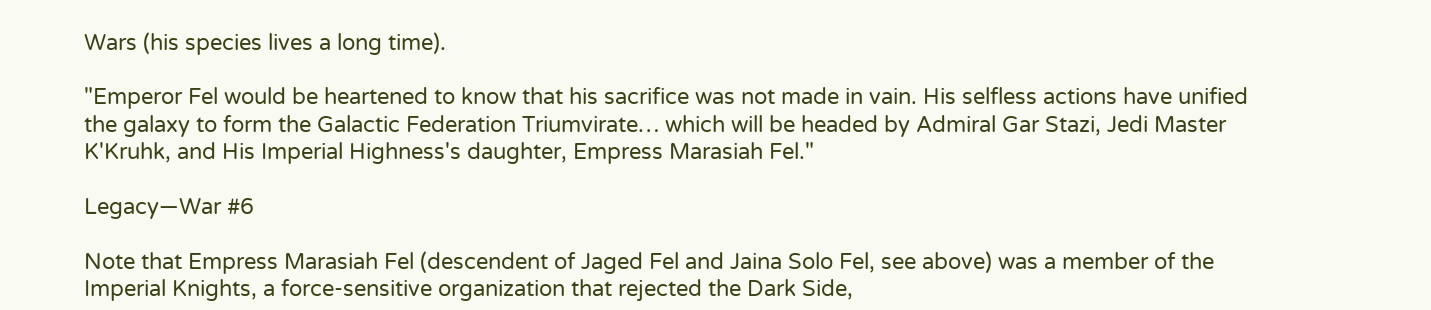Wars (his species lives a long time).

"Emperor Fel would be heartened to know that his sacrifice was not made in vain. His selfless actions have unified the galaxy to form the Galactic Federation Triumvirate… which will be headed by Admiral Gar Stazi, Jedi Master K'Kruhk, and His Imperial Highness's daughter, Empress Marasiah Fel."

Legacy—War #6

Note that Empress Marasiah Fel (descendent of Jaged Fel and Jaina Solo Fel, see above) was a member of the Imperial Knights, a force-sensitive organization that rejected the Dark Side,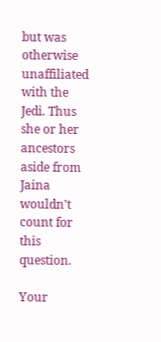but was otherwise unaffiliated with the Jedi. Thus she or her ancestors aside from Jaina wouldn't count for this question.

Your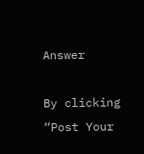Answer

By clicking “Post Your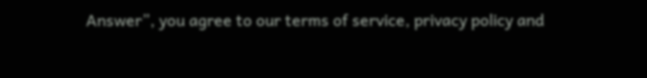Answer”, you agree to our terms of service, privacy policy and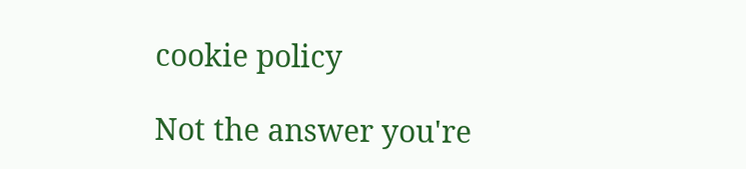cookie policy

Not the answer you're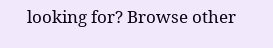looking for? Browse other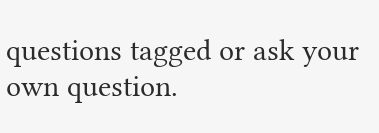questions tagged or ask your own question.